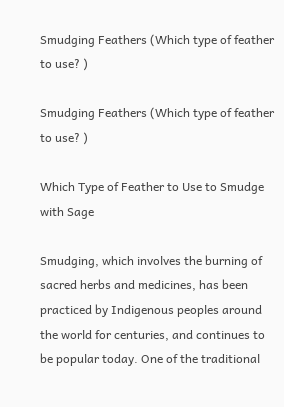Smudging Feathers (Which type of feather to use? )

Smudging Feathers (Which type of feather to use? )

Which Type of Feather to Use to Smudge with Sage

Smudging, which involves the burning of sacred herbs and medicines, has been practiced by Indigenous peoples around the world for centuries, and continues to be popular today. One of the traditional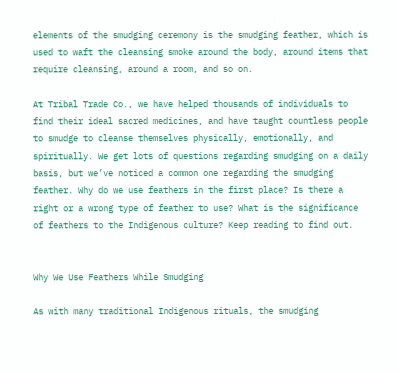elements of the smudging ceremony is the smudging feather, which is used to waft the cleansing smoke around the body, around items that require cleansing, around a room, and so on.

At Tribal Trade Co., we have helped thousands of individuals to find their ideal sacred medicines, and have taught countless people to smudge to cleanse themselves physically, emotionally, and spiritually. We get lots of questions regarding smudging on a daily basis, but we’ve noticed a common one regarding the smudging feather. Why do we use feathers in the first place? Is there a right or a wrong type of feather to use? What is the significance of feathers to the Indigenous culture? Keep reading to find out.


Why We Use Feathers While Smudging

As with many traditional Indigenous rituals, the smudging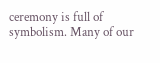ceremony is full of symbolism. Many of our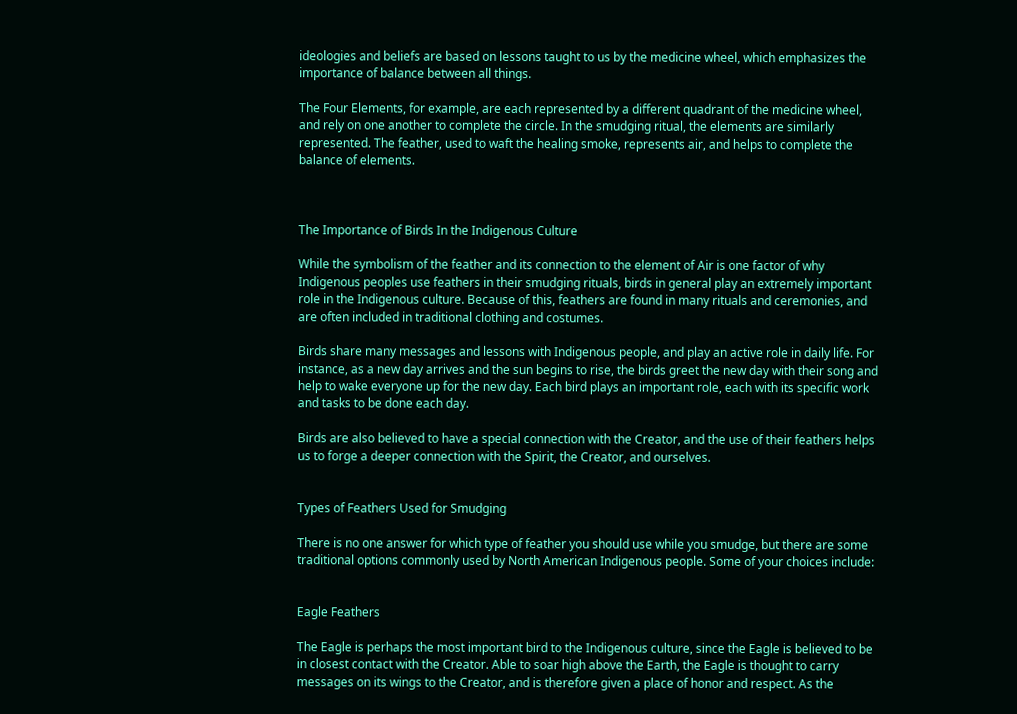ideologies and beliefs are based on lessons taught to us by the medicine wheel, which emphasizes the importance of balance between all things.

The Four Elements, for example, are each represented by a different quadrant of the medicine wheel, and rely on one another to complete the circle. In the smudging ritual, the elements are similarly represented. The feather, used to waft the healing smoke, represents air, and helps to complete the balance of elements.



The Importance of Birds In the Indigenous Culture

While the symbolism of the feather and its connection to the element of Air is one factor of why Indigenous peoples use feathers in their smudging rituals, birds in general play an extremely important role in the Indigenous culture. Because of this, feathers are found in many rituals and ceremonies, and are often included in traditional clothing and costumes.

Birds share many messages and lessons with Indigenous people, and play an active role in daily life. For instance, as a new day arrives and the sun begins to rise, the birds greet the new day with their song and help to wake everyone up for the new day. Each bird plays an important role, each with its specific work and tasks to be done each day.

Birds are also believed to have a special connection with the Creator, and the use of their feathers helps us to forge a deeper connection with the Spirit, the Creator, and ourselves.


Types of Feathers Used for Smudging

There is no one answer for which type of feather you should use while you smudge, but there are some traditional options commonly used by North American Indigenous people. Some of your choices include:


Eagle Feathers

The Eagle is perhaps the most important bird to the Indigenous culture, since the Eagle is believed to be in closest contact with the Creator. Able to soar high above the Earth, the Eagle is thought to carry messages on its wings to the Creator, and is therefore given a place of honor and respect. As the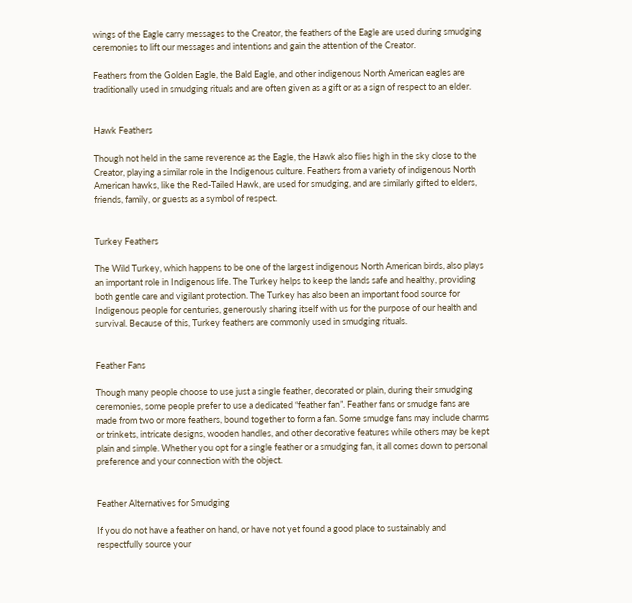wings of the Eagle carry messages to the Creator, the feathers of the Eagle are used during smudging ceremonies to lift our messages and intentions and gain the attention of the Creator.

Feathers from the Golden Eagle, the Bald Eagle, and other indigenous North American eagles are traditionally used in smudging rituals and are often given as a gift or as a sign of respect to an elder.


Hawk Feathers

Though not held in the same reverence as the Eagle, the Hawk also flies high in the sky close to the Creator, playing a similar role in the Indigenous culture. Feathers from a variety of indigenous North American hawks, like the Red-Tailed Hawk, are used for smudging, and are similarly gifted to elders, friends, family, or guests as a symbol of respect.


Turkey Feathers

The Wild Turkey, which happens to be one of the largest indigenous North American birds, also plays an important role in Indigenous life. The Turkey helps to keep the lands safe and healthy, providing both gentle care and vigilant protection. The Turkey has also been an important food source for Indigenous people for centuries, generously sharing itself with us for the purpose of our health and survival. Because of this, Turkey feathers are commonly used in smudging rituals.


Feather Fans

Though many people choose to use just a single feather, decorated or plain, during their smudging ceremonies, some people prefer to use a dedicated “feather fan”. Feather fans or smudge fans are made from two or more feathers, bound together to form a fan. Some smudge fans may include charms or trinkets, intricate designs, wooden handles, and other decorative features while others may be kept plain and simple. Whether you opt for a single feather or a smudging fan, it all comes down to personal preference and your connection with the object.


Feather Alternatives for Smudging

If you do not have a feather on hand, or have not yet found a good place to sustainably and respectfully source your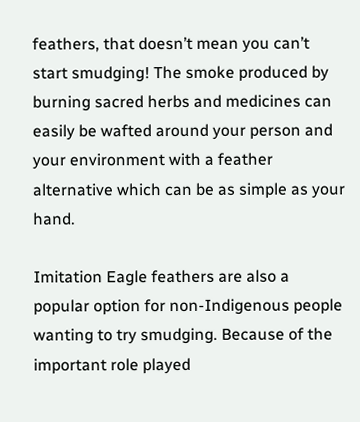feathers, that doesn’t mean you can’t start smudging! The smoke produced by burning sacred herbs and medicines can easily be wafted around your person and your environment with a feather alternative which can be as simple as your hand.

Imitation Eagle feathers are also a popular option for non-Indigenous people wanting to try smudging. Because of the important role played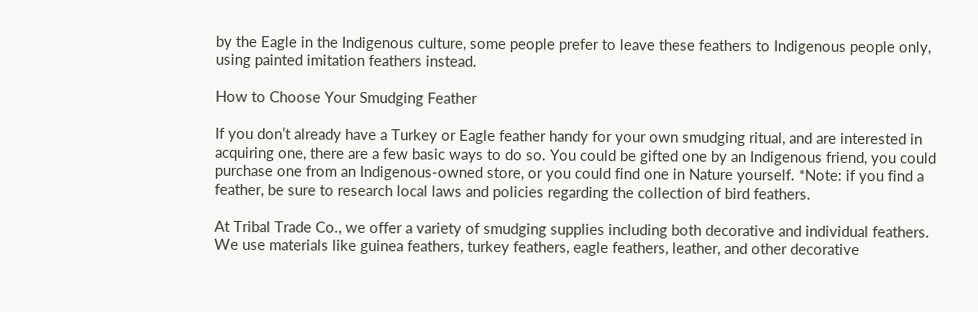by the Eagle in the Indigenous culture, some people prefer to leave these feathers to Indigenous people only, using painted imitation feathers instead.

How to Choose Your Smudging Feather

If you don’t already have a Turkey or Eagle feather handy for your own smudging ritual, and are interested in acquiring one, there are a few basic ways to do so. You could be gifted one by an Indigenous friend, you could purchase one from an Indigenous-owned store, or you could find one in Nature yourself. *Note: if you find a feather, be sure to research local laws and policies regarding the collection of bird feathers.

At Tribal Trade Co., we offer a variety of smudging supplies including both decorative and individual feathers. We use materials like guinea feathers, turkey feathers, eagle feathers, leather, and other decorative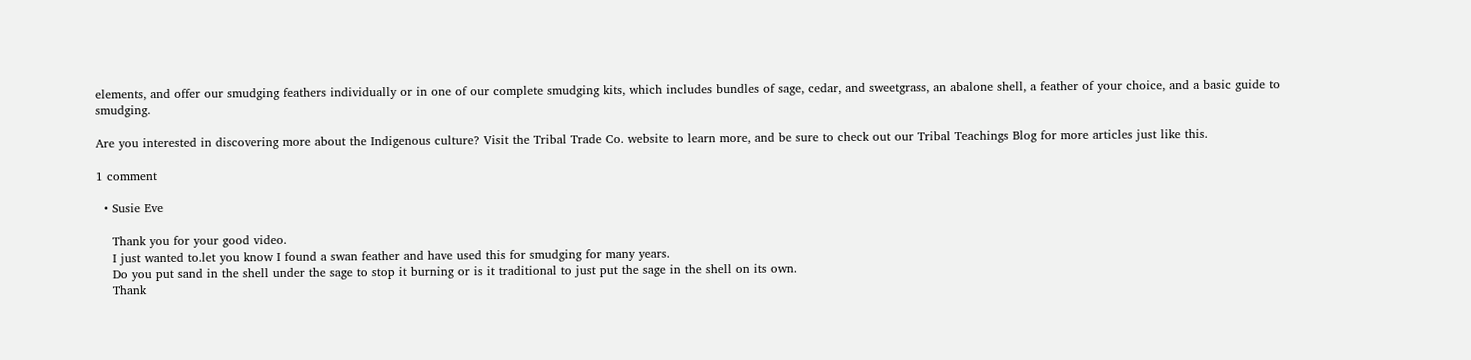elements, and offer our smudging feathers individually or in one of our complete smudging kits, which includes bundles of sage, cedar, and sweetgrass, an abalone shell, a feather of your choice, and a basic guide to smudging.

Are you interested in discovering more about the Indigenous culture? Visit the Tribal Trade Co. website to learn more, and be sure to check out our Tribal Teachings Blog for more articles just like this.

1 comment

  • Susie Eve

    Thank you for your good video.
    I just wanted to.let you know I found a swan feather and have used this for smudging for many years.
    Do you put sand in the shell under the sage to stop it burning or is it traditional to just put the sage in the shell on its own.
    Thank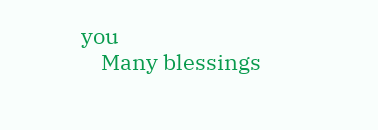you
    Many blessings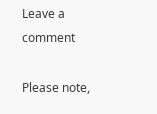Leave a comment

Please note,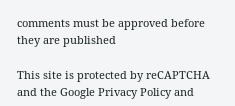comments must be approved before they are published

This site is protected by reCAPTCHA and the Google Privacy Policy and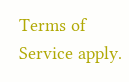Terms of Service apply.